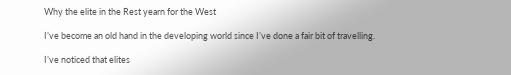Why the elite in the Rest yearn for the West

I’ve become an old hand in the developing world since I’ve done a fair bit of travelling.

I’ve noticed that elites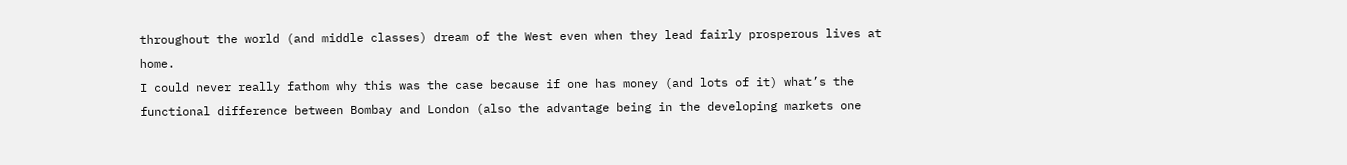throughout the world (and middle classes) dream of the West even when they lead fairly prosperous lives at home.
I could never really fathom why this was the case because if one has money (and lots of it) what’s the functional difference between Bombay and London (also the advantage being in the developing markets one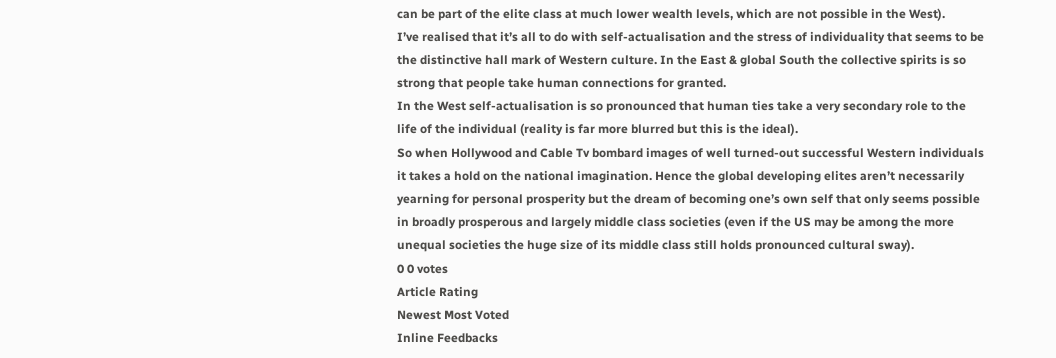can be part of the elite class at much lower wealth levels, which are not possible in the West).
I’ve realised that it’s all to do with self-actualisation and the stress of individuality that seems to be the distinctive hall mark of Western culture. In the East & global South the collective spirits is so strong that people take human connections for granted.
In the West self-actualisation is so pronounced that human ties take a very secondary role to the life of the individual (reality is far more blurred but this is the ideal).
So when Hollywood and Cable Tv bombard images of well turned-out successful Western individuals it takes a hold on the national imagination. Hence the global developing elites aren’t necessarily yearning for personal prosperity but the dream of becoming one’s own self that only seems possible in broadly prosperous and largely middle class societies (even if the US may be among the more unequal societies the huge size of its middle class still holds pronounced cultural sway).
0 0 votes
Article Rating
Newest Most Voted
Inline Feedbacks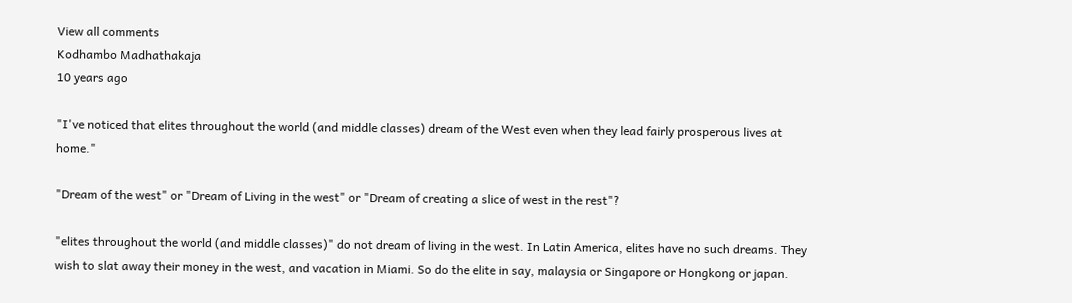View all comments
Kodhambo Madhathakaja
10 years ago

"I've noticed that elites throughout the world (and middle classes) dream of the West even when they lead fairly prosperous lives at home."

"Dream of the west" or "Dream of Living in the west" or "Dream of creating a slice of west in the rest"?

"elites throughout the world (and middle classes)" do not dream of living in the west. In Latin America, elites have no such dreams. They wish to slat away their money in the west, and vacation in Miami. So do the elite in say, malaysia or Singapore or Hongkong or japan.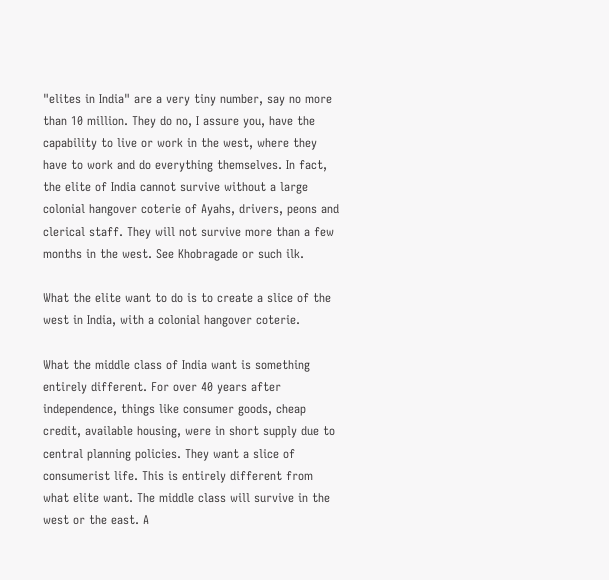"elites in India" are a very tiny number, say no more than 10 million. They do no, I assure you, have the capability to live or work in the west, where they have to work and do everything themselves. In fact, the elite of India cannot survive without a large colonial hangover coterie of Ayahs, drivers, peons and clerical staff. They will not survive more than a few months in the west. See Khobragade or such ilk.

What the elite want to do is to create a slice of the west in India, with a colonial hangover coterie.

What the middle class of India want is something entirely different. For over 40 years after independence, things like consumer goods, cheap credit, available housing, were in short supply due to central planning policies. They want a slice of consumerist life. This is entirely different from what elite want. The middle class will survive in the west or the east. A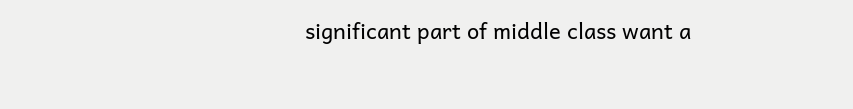significant part of middle class want a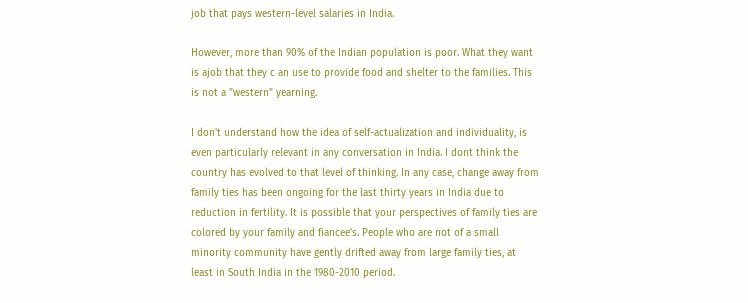job that pays western-level salaries in India.

However, more than 90% of the Indian population is poor. What they want is ajob that they c an use to provide food and shelter to the families. This is not a "western" yearning.

I don't understand how the idea of self-actualization and individuality, is even particularly relevant in any conversation in India. I dont think the country has evolved to that level of thinking. In any case, change away from family ties has been ongoing for the last thirty years in India due to reduction in fertility. It is possible that your perspectives of family ties are colored by your family and fiancee's. People who are not of a small minority community have gently drifted away from large family ties, at least in South India in the 1980-2010 period.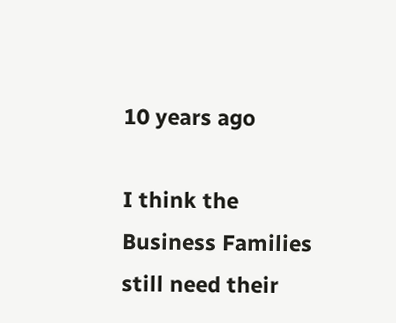10 years ago

I think the Business Families still need their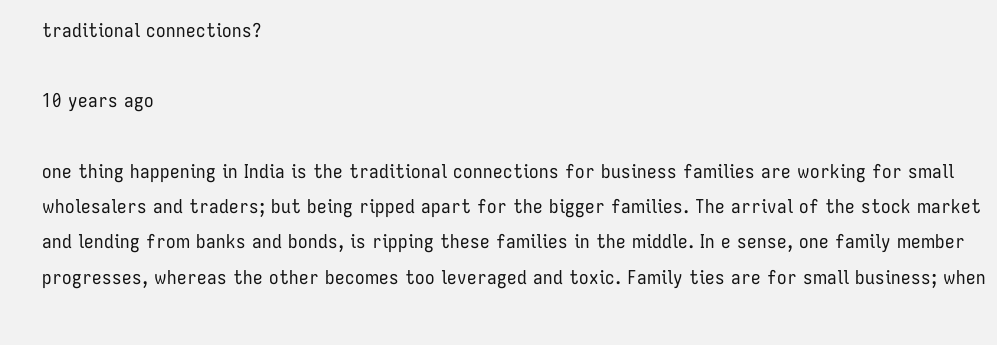traditional connections?

10 years ago

one thing happening in India is the traditional connections for business families are working for small wholesalers and traders; but being ripped apart for the bigger families. The arrival of the stock market and lending from banks and bonds, is ripping these families in the middle. In e sense, one family member progresses, whereas the other becomes too leveraged and toxic. Family ties are for small business; when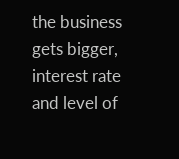the business gets bigger, interest rate and level of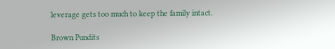leverage gets too much to keep the family intact.

Brown Pundits